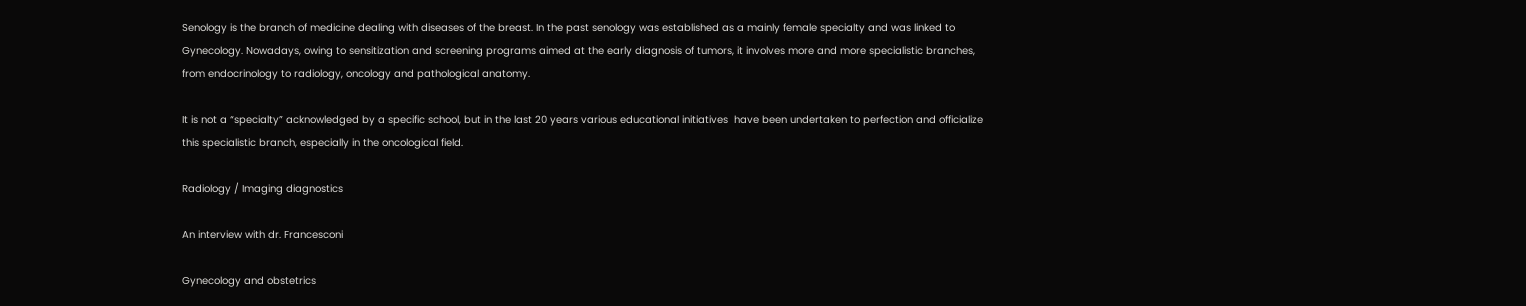Senology is the branch of medicine dealing with diseases of the breast. In the past senology was established as a mainly female specialty and was linked to Gynecology. Nowadays, owing to sensitization and screening programs aimed at the early diagnosis of tumors, it involves more and more specialistic branches, from endocrinology to radiology, oncology and pathological anatomy.

It is not a “specialty” acknowledged by a specific school, but in the last 20 years various educational initiatives  have been undertaken to perfection and officialize this specialistic branch, especially in the oncological field.

Radiology / Imaging diagnostics

An interview with dr. Francesconi

Gynecology and obstetrics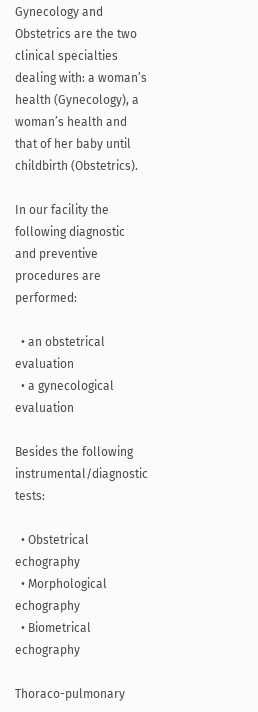Gynecology and Obstetrics are the two clinical specialties dealing with: a woman’s health (Gynecology), a woman’s health and that of her baby until childbirth (Obstetrics).

In our facility the following diagnostic and preventive procedures are performed:

  • an obstetrical evaluation
  • a gynecological evaluation

Besides the following instrumental/diagnostic tests:

  • Obstetrical echography
  • Morphological echography
  • Biometrical echography

Thoraco-pulmonary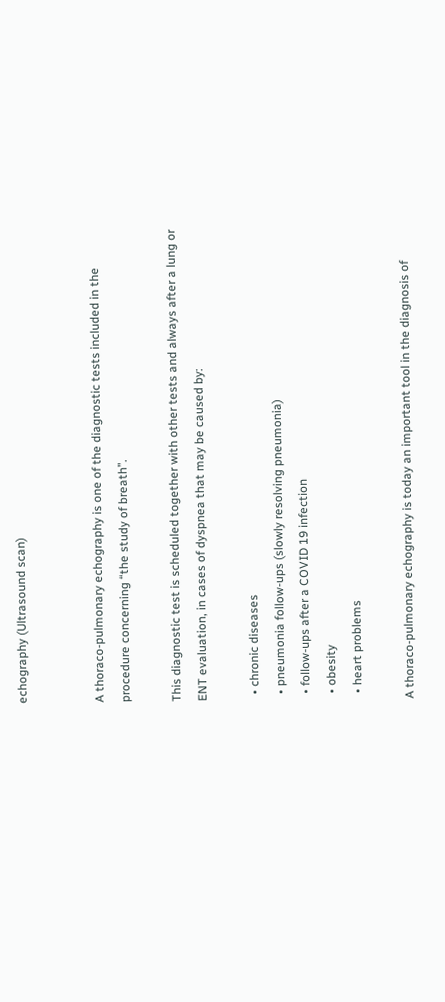echography (Ultrasound scan)


A thoraco-pulmonary echography is one of the diagnostic tests included in the procedure concerning “the study of breath”.

This diagnostic test is scheduled together with other tests and always after a lung or ENT evaluation, in cases of dyspnea that may be caused by:

  • chronic diseases
  • pneumonia follow-ups (slowly resolving pneumonia)
  • follow-ups after a COVID 19 infection
  • obesity
  • heart problems

A thoraco-pulmonary echography is today an important tool in the diagnosis of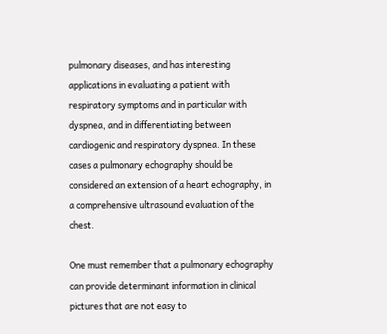pulmonary diseases, and has interesting applications in evaluating a patient with respiratory symptoms and in particular with dyspnea, and in differentiating between cardiogenic and respiratory dyspnea. In these cases a pulmonary echography should be considered an extension of a heart echography, in a comprehensive ultrasound evaluation of the chest.

One must remember that a pulmonary echography can provide determinant information in clinical pictures that are not easy to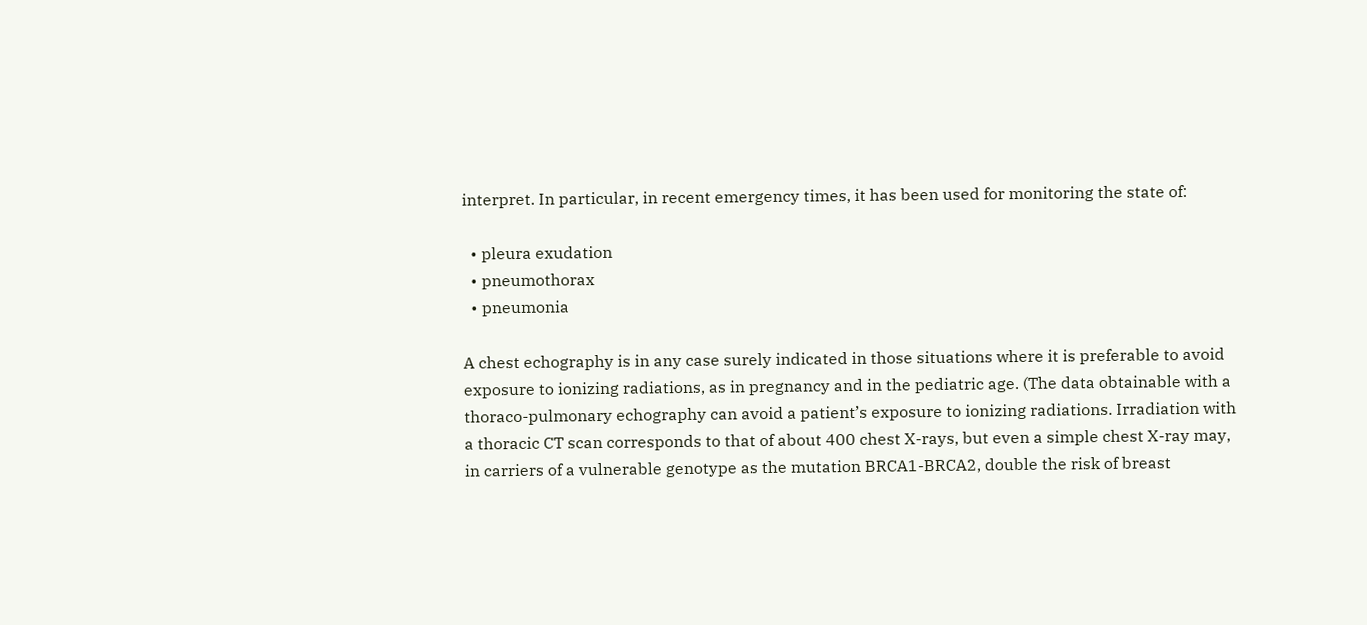interpret. In particular, in recent emergency times, it has been used for monitoring the state of:

  • pleura exudation
  • pneumothorax
  • pneumonia

A chest echography is in any case surely indicated in those situations where it is preferable to avoid exposure to ionizing radiations, as in pregnancy and in the pediatric age. (The data obtainable with a thoraco-pulmonary echography can avoid a patient’s exposure to ionizing radiations. Irradiation with a thoracic CT scan corresponds to that of about 400 chest X-rays, but even a simple chest X-ray may, in carriers of a vulnerable genotype as the mutation BRCA1-BRCA2, double the risk of breast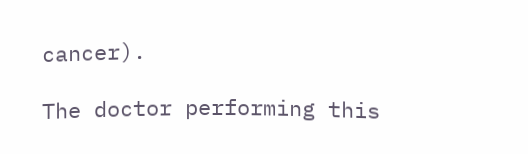cancer).

The doctor performing this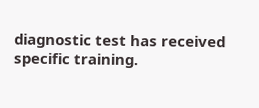diagnostic test has received specific training.